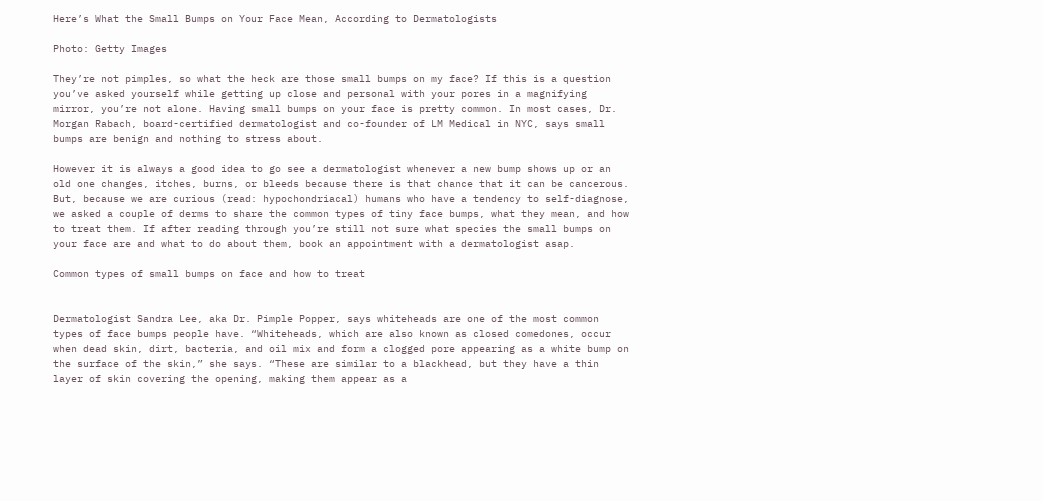Here’s What the Small Bumps on Your Face Mean, According to Dermatologists

Photo: Getty Images

They’re not pimples, so what the heck are those small bumps on my face? If this is a question you’ve asked yourself while getting up close and personal with your pores in a magnifying mirror, you’re not alone. Having small bumps on your face is pretty common. In most cases, Dr. Morgan Rabach, board-certified dermatologist and co-founder of LM Medical in NYC, says small bumps are benign and nothing to stress about.

However it is always a good idea to go see a dermatologist whenever a new bump shows up or an old one changes, itches, burns, or bleeds because there is that chance that it can be cancerous. But, because we are curious (read: hypochondriacal) humans who have a tendency to self-diagnose, we asked a couple of derms to share the common types of tiny face bumps, what they mean, and how to treat them. If after reading through you’re still not sure what species the small bumps on your face are and what to do about them, book an appointment with a dermatologist asap.

Common types of small bumps on face and how to treat


Dermatologist Sandra Lee, aka Dr. Pimple Popper, says whiteheads are one of the most common types of face bumps people have. “Whiteheads, which are also known as closed comedones, occur when dead skin, dirt, bacteria, and oil mix and form a clogged pore appearing as a white bump on the surface of the skin,” she says. “These are similar to a blackhead, but they have a thin layer of skin covering the opening, making them appear as a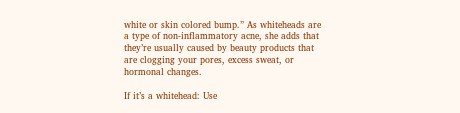white or skin colored bump.” As whiteheads are a type of non-inflammatory acne, she adds that they’re usually caused by beauty products that are clogging your pores, excess sweat, or hormonal changes.

If it’s a whitehead: Use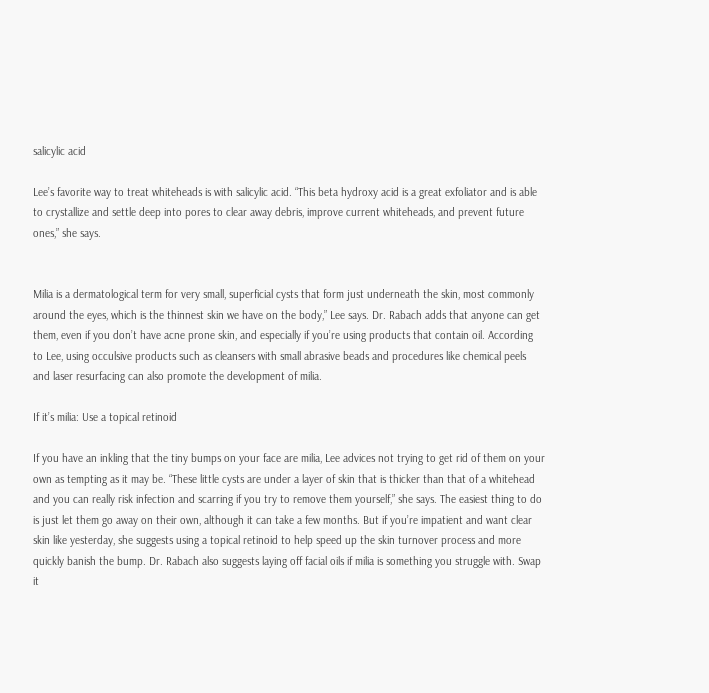salicylic acid

Lee’s favorite way to treat whiteheads is with salicylic acid. “This beta hydroxy acid is a great exfoliator and is able to crystallize and settle deep into pores to clear away debris, improve current whiteheads, and prevent future ones,” she says.


Milia is a dermatological term for very small, superficial cysts that form just underneath the skin, most commonly around the eyes, which is the thinnest skin we have on the body,” Lee says. Dr. Rabach adds that anyone can get them, even if you don’t have acne prone skin, and especially if you’re using products that contain oil. According to Lee, using occulsive products such as cleansers with small abrasive beads and procedures like chemical peels and laser resurfacing can also promote the development of milia.

If it’s milia: Use a topical retinoid

If you have an inkling that the tiny bumps on your face are milia, Lee advices not trying to get rid of them on your own as tempting as it may be. “These little cysts are under a layer of skin that is thicker than that of a whitehead and you can really risk infection and scarring if you try to remove them yourself,” she says. The easiest thing to do is just let them go away on their own, although it can take a few months. But if you’re impatient and want clear skin like yesterday, she suggests using a topical retinoid to help speed up the skin turnover process and more quickly banish the bump. Dr. Rabach also suggests laying off facial oils if milia is something you struggle with. Swap it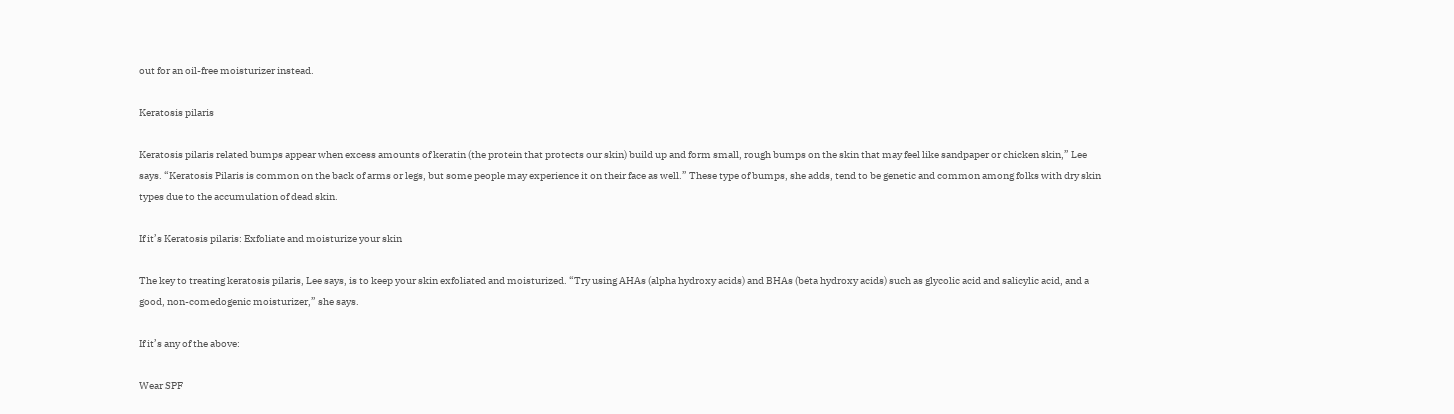out for an oil-free moisturizer instead.

Keratosis pilaris

Keratosis pilaris related bumps appear when excess amounts of keratin (the protein that protects our skin) build up and form small, rough bumps on the skin that may feel like sandpaper or chicken skin,” Lee says. “Keratosis Pilaris is common on the back of arms or legs, but some people may experience it on their face as well.” These type of bumps, she adds, tend to be genetic and common among folks with dry skin types due to the accumulation of dead skin.

If it’s Keratosis pilaris: Exfoliate and moisturize your skin

The key to treating keratosis pilaris, Lee says, is to keep your skin exfoliated and moisturized. “Try using AHAs (alpha hydroxy acids) and BHAs (beta hydroxy acids) such as glycolic acid and salicylic acid, and a good, non-comedogenic moisturizer,” she says.

If it’s any of the above:

Wear SPF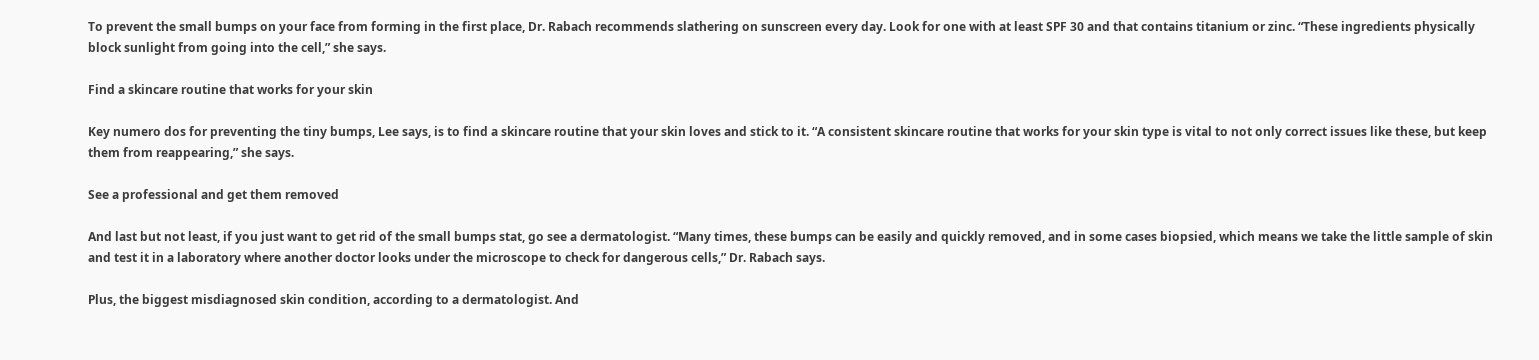To prevent the small bumps on your face from forming in the first place, Dr. Rabach recommends slathering on sunscreen every day. Look for one with at least SPF 30 and that contains titanium or zinc. “These ingredients physically block sunlight from going into the cell,” she says.

Find a skincare routine that works for your skin

Key numero dos for preventing the tiny bumps, Lee says, is to find a skincare routine that your skin loves and stick to it. “A consistent skincare routine that works for your skin type is vital to not only correct issues like these, but keep them from reappearing,” she says.

See a professional and get them removed

And last but not least, if you just want to get rid of the small bumps stat, go see a dermatologist. “Many times, these bumps can be easily and quickly removed, and in some cases biopsied, which means we take the little sample of skin and test it in a laboratory where another doctor looks under the microscope to check for dangerous cells,” Dr. Rabach says.

Plus, the biggest misdiagnosed skin condition, according to a dermatologist. And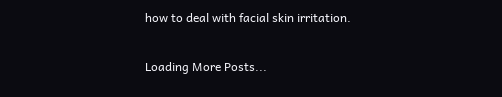how to deal with facial skin irritation.

Loading More Posts...